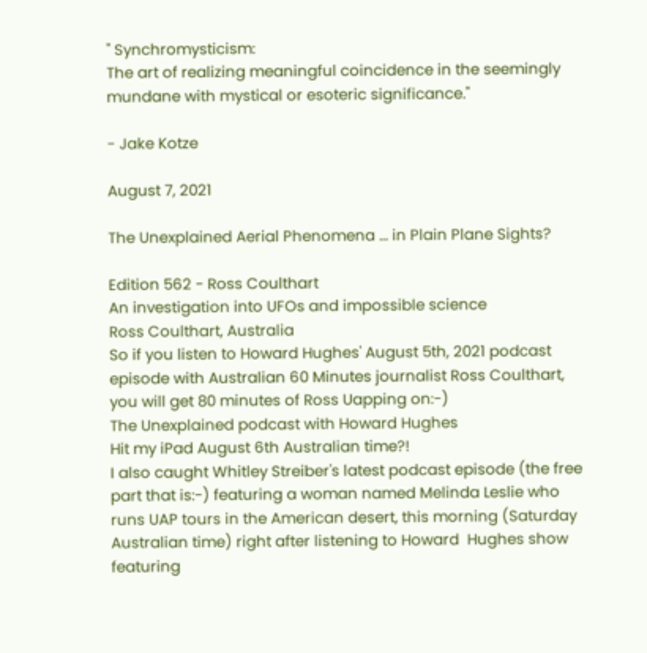" Synchromysticism:
The art of realizing meaningful coincidence in the seemingly mundane with mystical or esoteric significance."

- Jake Kotze

August 7, 2021

The Unexplained Aerial Phenomena ... in Plain Plane Sights?

Edition 562 - Ross Coulthart
An investigation into UFOs and impossible science
Ross Coulthart, Australia
So if you listen to Howard Hughes' August 5th, 2021 podcast episode with Australian 60 Minutes journalist Ross Coulthart, you will get 80 minutes of Ross Uapping on:-)
The Unexplained podcast with Howard Hughes
Hit my iPad August 6th Australian time?!
I also caught Whitley Streiber's latest podcast episode (the free part that is:-) featuring a woman named Melinda Leslie who runs UAP tours in the American desert, this morning (Saturday Australian time) right after listening to Howard  Hughes show featuring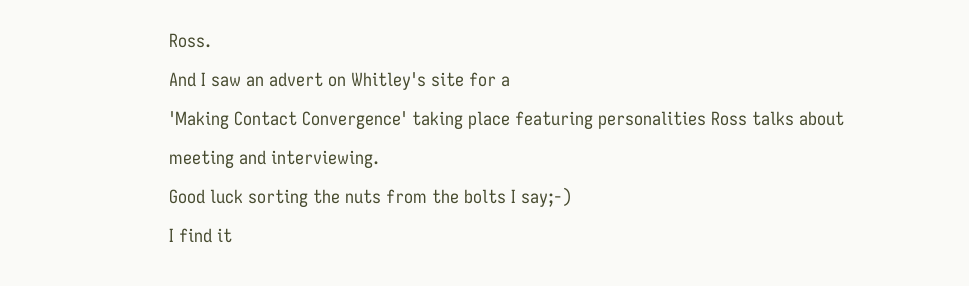Ross.
And I saw an advert on Whitley's site for a
'Making Contact Convergence' taking place featuring personalities Ross talks about meeting and interviewing.
Good luck sorting the nuts from the bolts I say;-)
I find it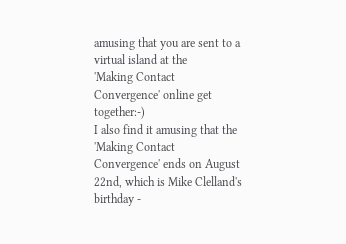amusing that you are sent to a virtual island at the
'Making Contact Convergence' online get together:-)
I also find it amusing that the
'Making Contact Convergence' ends on August 22nd, which is Mike Clelland's birthday -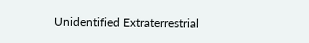Unidentified Extraterrestrial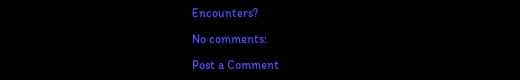Encounters?

No comments:

Post a Comment